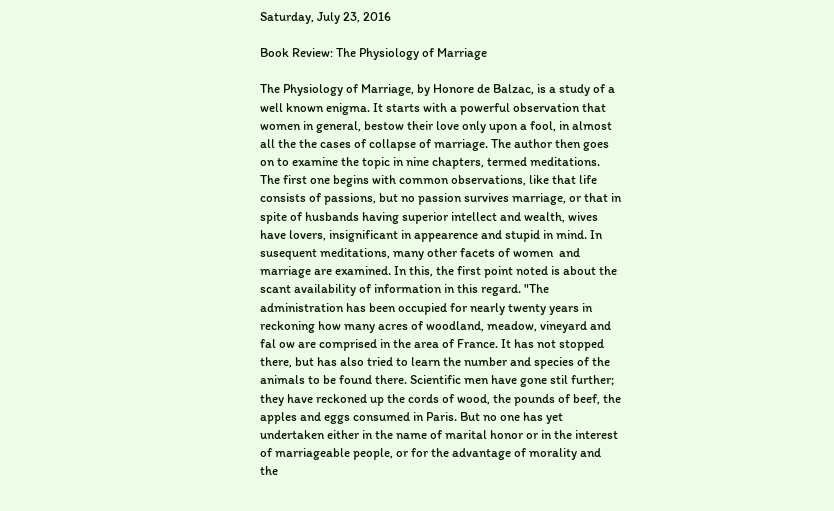Saturday, July 23, 2016

Book Review: The Physiology of Marriage

The Physiology of Marriage, by Honore de Balzac, is a study of a well known enigma. It starts with a powerful observation that women in general, bestow their love only upon a fool, in almost all the the cases of collapse of marriage. The author then goes on to examine the topic in nine chapters, termed meditations.
The first one begins with common observations, like that life consists of passions, but no passion survives marriage, or that in spite of husbands having superior intellect and wealth, wives have lovers, insignificant in appearence and stupid in mind. In susequent meditations, many other facets of women  and marriage are examined. In this, the first point noted is about the scant availability of information in this regard. "The administration has been occupied for nearly twenty years in reckoning how many acres of woodland, meadow, vineyard and fal ow are comprised in the area of France. It has not stopped there, but has also tried to learn the number and species of the animals to be found there. Scientific men have gone stil further; they have reckoned up the cords of wood, the pounds of beef, the apples and eggs consumed in Paris. But no one has yet undertaken either in the name of marital honor or in the interest of marriageable people, or for the advantage of morality and the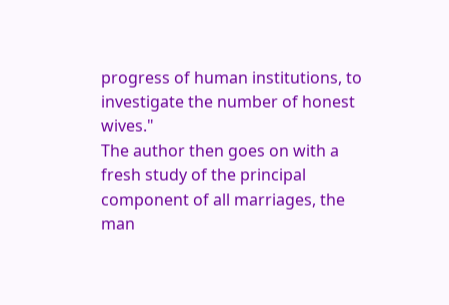progress of human institutions, to investigate the number of honest wives."
The author then goes on with a fresh study of the principal component of all marriages, the man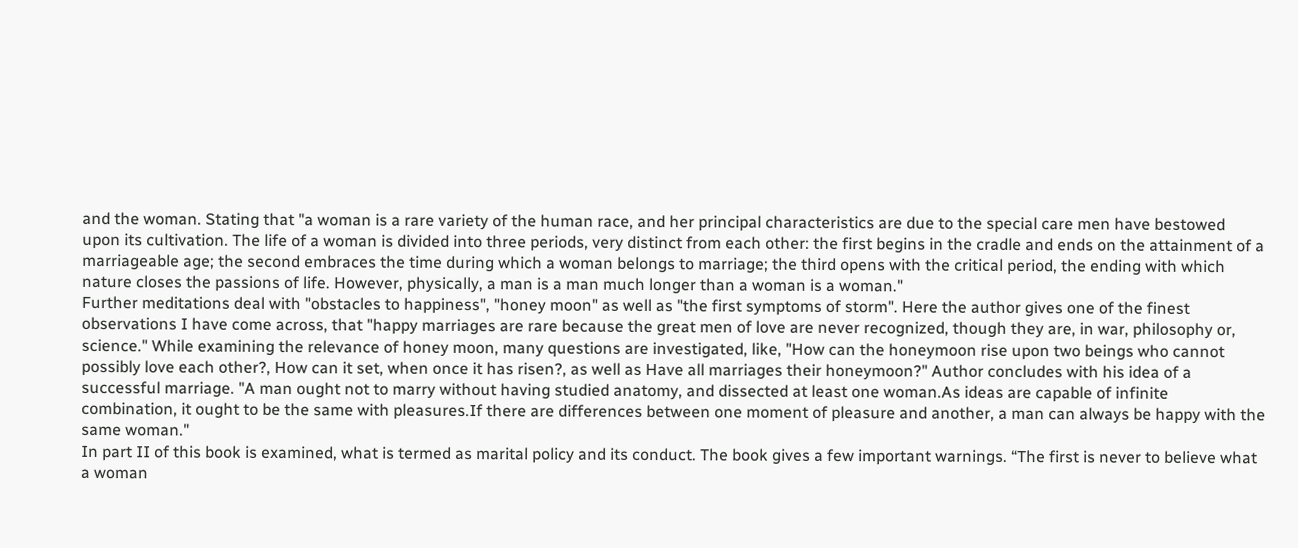and the woman. Stating that "a woman is a rare variety of the human race, and her principal characteristics are due to the special care men have bestowed upon its cultivation. The life of a woman is divided into three periods, very distinct from each other: the first begins in the cradle and ends on the attainment of a marriageable age; the second embraces the time during which a woman belongs to marriage; the third opens with the critical period, the ending with which nature closes the passions of life. However, physically, a man is a man much longer than a woman is a woman."
Further meditations deal with "obstacles to happiness", "honey moon" as well as "the first symptoms of storm". Here the author gives one of the finest observations I have come across, that "happy marriages are rare because the great men of love are never recognized, though they are, in war, philosophy or, science." While examining the relevance of honey moon, many questions are investigated, like, "How can the honeymoon rise upon two beings who cannot possibly love each other?, How can it set, when once it has risen?, as well as Have all marriages their honeymoon?" Author concludes with his idea of a successful marriage. "A man ought not to marry without having studied anatomy, and dissected at least one woman.As ideas are capable of infinite combination, it ought to be the same with pleasures.If there are differences between one moment of pleasure and another, a man can always be happy with the same woman."
In part II of this book is examined, what is termed as marital policy and its conduct. The book gives a few important warnings. “The first is never to believe what a woman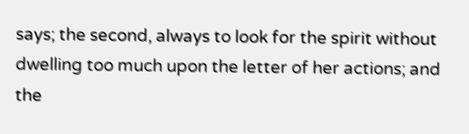says; the second, always to look for the spirit without dwelling too much upon the letter of her actions; and the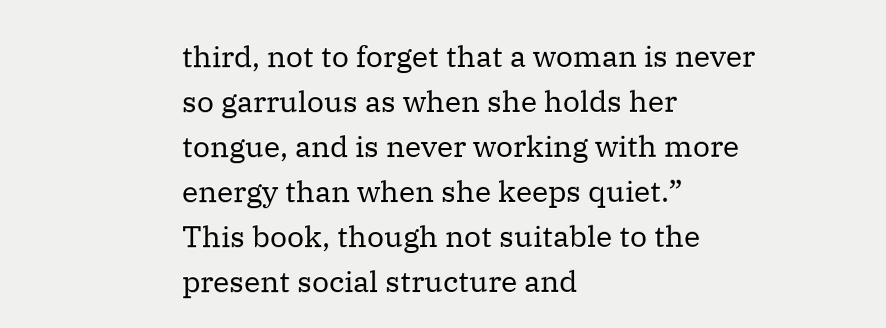third, not to forget that a woman is never so garrulous as when she holds her tongue, and is never working with more energy than when she keeps quiet.”
This book, though not suitable to the present social structure and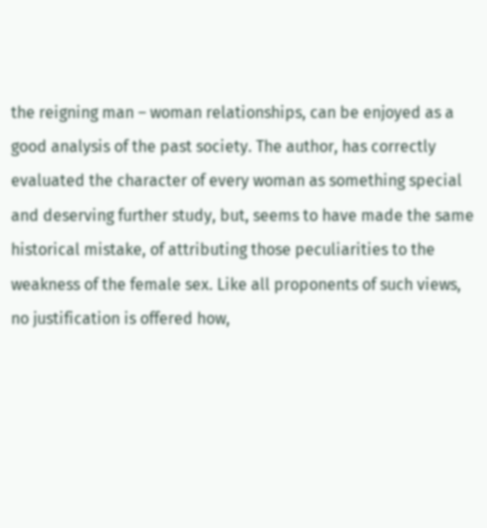the reigning man – woman relationships, can be enjoyed as a good analysis of the past society. The author, has correctly evaluated the character of every woman as something special and deserving further study, but, seems to have made the same historical mistake, of attributing those peculiarities to the weakness of the female sex. Like all proponents of such views, no justification is offered how,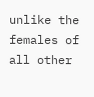unlike the females of all other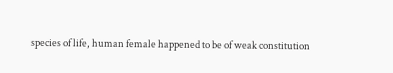species of life, human female happened to be of weak constitution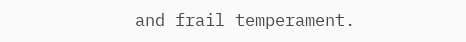and frail temperament.